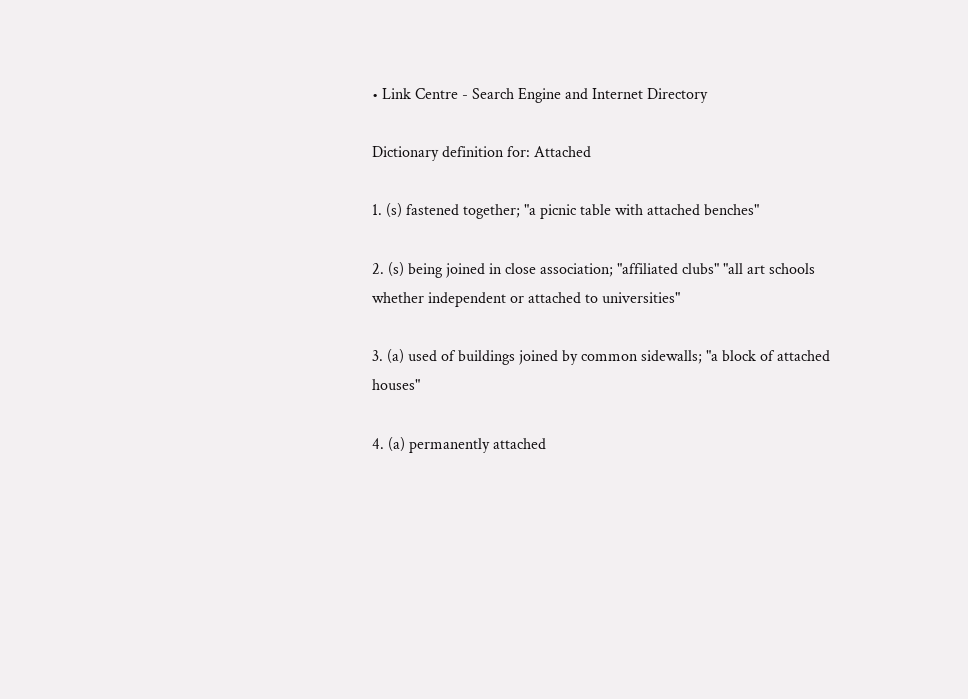• Link Centre - Search Engine and Internet Directory

Dictionary definition for: Attached

1. (s) fastened together; "a picnic table with attached benches"

2. (s) being joined in close association; "affiliated clubs" "all art schools whether independent or attached to universities"

3. (a) used of buildings joined by common sidewalls; "a block of attached houses"

4. (a) permanently attached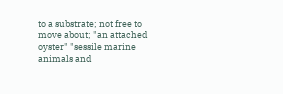to a substrate; not free to move about; "an attached oyster" "sessile marine animals and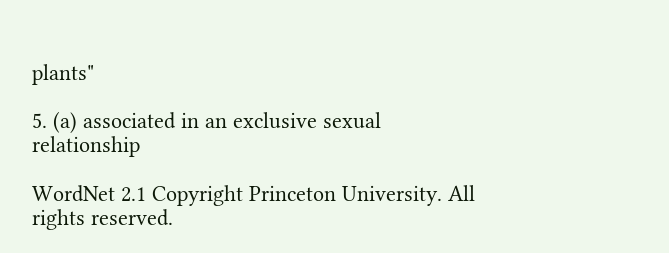plants"

5. (a) associated in an exclusive sexual relationship

WordNet 2.1 Copyright Princeton University. All rights reserved.